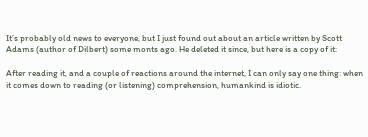It’s probably old news to everyone, but I just found out about an article written by Scott Adams (author of Dilbert) some monts ago. He deleted it since, but here is a copy of it:

After reading it, and a couple of reactions around the internet, I can only say one thing: when it comes down to reading (or listening) comprehension, humankind is idiotic.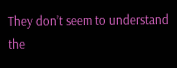They don’t seem to understand the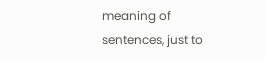meaning of sentences, just to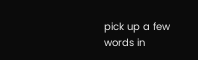pick up a few words in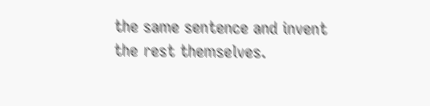the same sentence and invent the rest themselves.